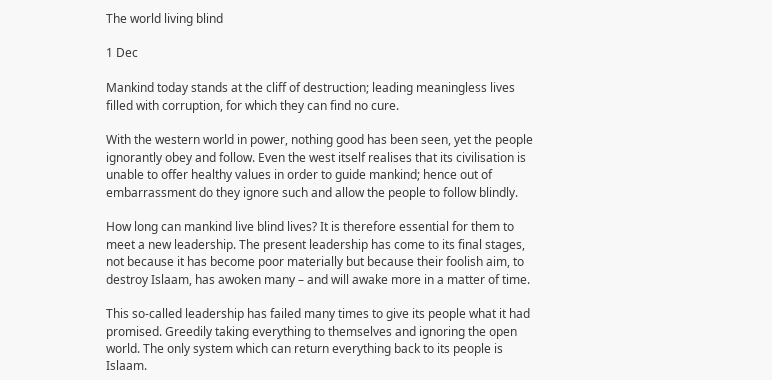The world living blind

1 Dec

Mankind today stands at the cliff of destruction; leading meaningless lives filled with corruption, for which they can find no cure.

With the western world in power, nothing good has been seen, yet the people ignorantly obey and follow. Even the west itself realises that its civilisation is unable to offer healthy values in order to guide mankind; hence out of embarrassment do they ignore such and allow the people to follow blindly.

How long can mankind live blind lives? It is therefore essential for them to meet a new leadership. The present leadership has come to its final stages, not because it has become poor materially but because their foolish aim, to destroy Islaam, has awoken many – and will awake more in a matter of time.

This so-called leadership has failed many times to give its people what it had promised. Greedily taking everything to themselves and ignoring the open world. The only system which can return everything back to its people is Islaam.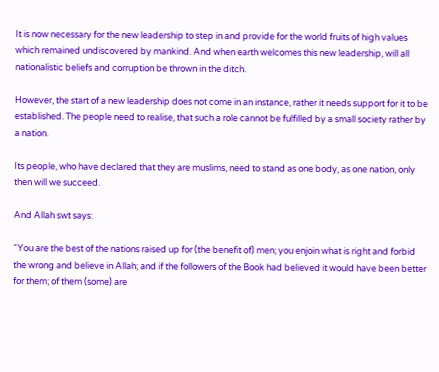It is now necessary for the new leadership to step in and provide for the world fruits of high values which remained undiscovered by mankind. And when earth welcomes this new leadership, will all nationalistic beliefs and corruption be thrown in the ditch.

However, the start of a new leadership does not come in an instance, rather it needs support for it to be established. The people need to realise, that such a role cannot be fulfilled by a small society rather by a nation.

Its people, who have declared that they are muslims, need to stand as one body, as one nation, only then will we succeed.

And Allah swt says:

“You are the best of the nations raised up for (the benefit of) men; you enjoin what is right and forbid the wrong and believe in Allah; and if the followers of the Book had believed it would have been better for them; of them (some) are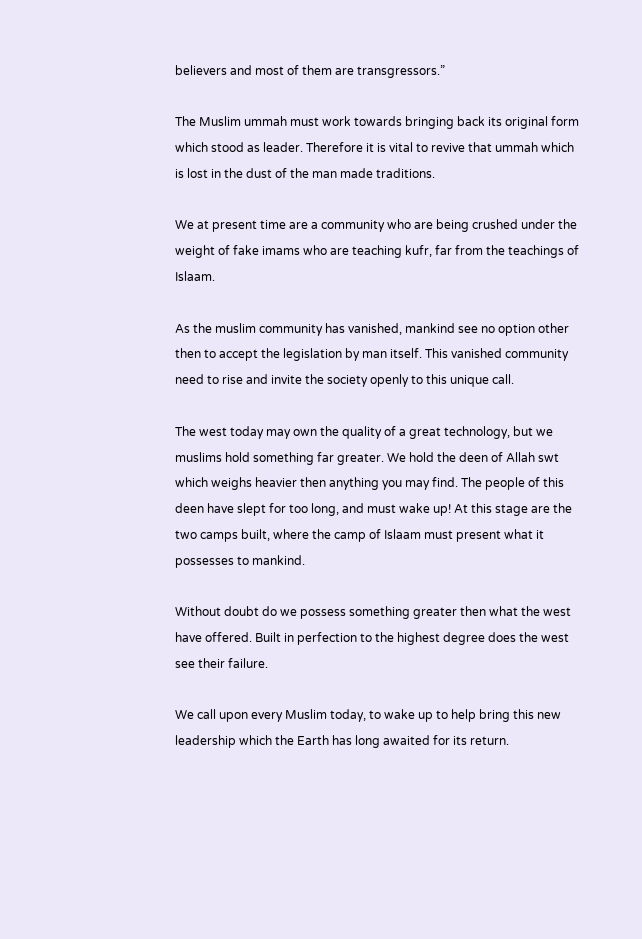believers and most of them are transgressors.”

The Muslim ummah must work towards bringing back its original form which stood as leader. Therefore it is vital to revive that ummah which is lost in the dust of the man made traditions.

We at present time are a community who are being crushed under the weight of fake imams who are teaching kufr, far from the teachings of Islaam.

As the muslim community has vanished, mankind see no option other then to accept the legislation by man itself. This vanished community need to rise and invite the society openly to this unique call.

The west today may own the quality of a great technology, but we muslims hold something far greater. We hold the deen of Allah swt which weighs heavier then anything you may find. The people of this deen have slept for too long, and must wake up! At this stage are the two camps built, where the camp of Islaam must present what it possesses to mankind.

Without doubt do we possess something greater then what the west have offered. Built in perfection to the highest degree does the west see their failure.

We call upon every Muslim today, to wake up to help bring this new leadership which the Earth has long awaited for its return.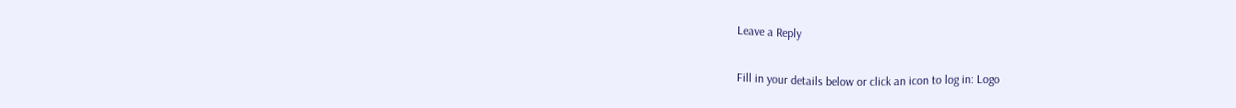Leave a Reply

Fill in your details below or click an icon to log in: Logo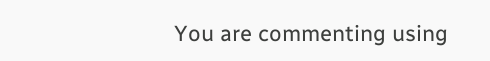You are commenting using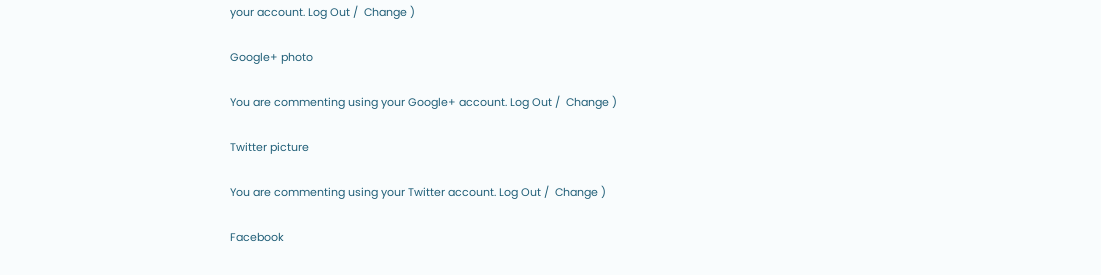your account. Log Out /  Change )

Google+ photo

You are commenting using your Google+ account. Log Out /  Change )

Twitter picture

You are commenting using your Twitter account. Log Out /  Change )

Facebook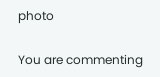photo

You are commenting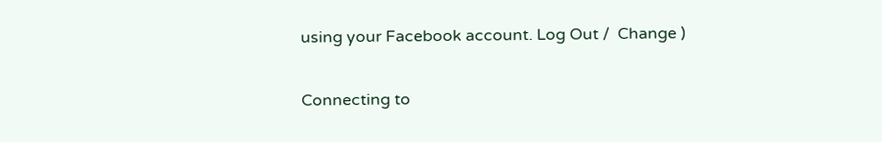using your Facebook account. Log Out /  Change )


Connecting to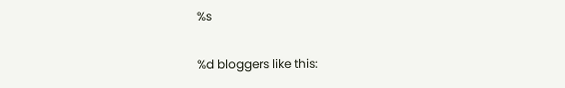%s

%d bloggers like this: